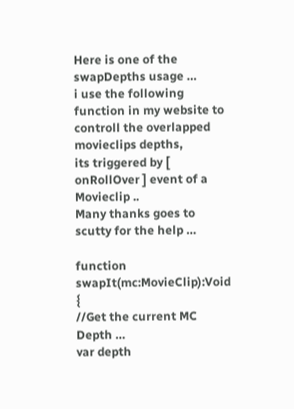Here is one of the swapDepths usage …
i use the following function in my website to controll the overlapped movieclips depths,
its triggered by [ onRollOver ] event of a Movieclip ..
Many thanks goes to scutty for the help …

function swapIt(mc:MovieClip):Void {
//Get the current MC Depth …
var depth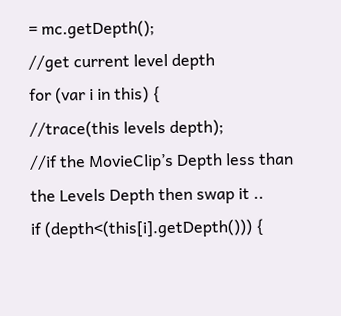= mc.getDepth();
//get current level depth
for (var i in this) {
//trace(this levels depth);
//if the MovieClip’s Depth less than the Levels Depth then swap it ..
if (depth<(this[i].getDepth())) {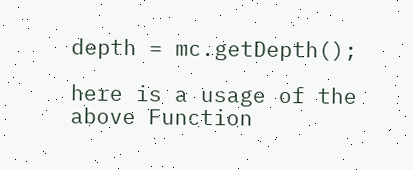depth = mc.getDepth();

here is a usage of the above Function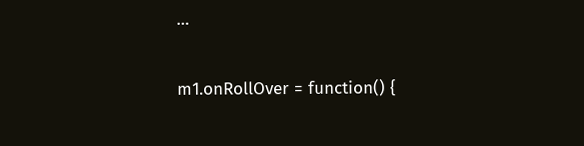…

m1.onRollOver = function() {